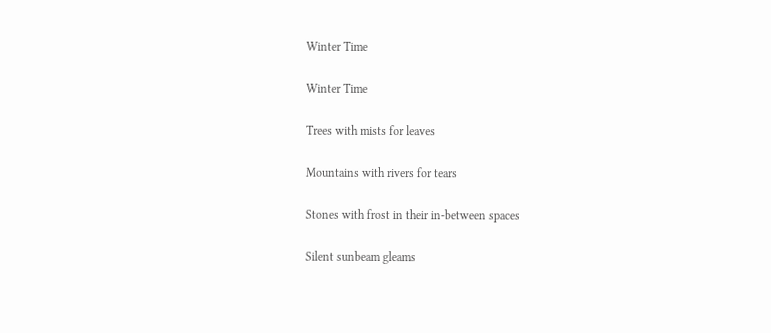Winter Time

Winter Time

Trees with mists for leaves

Mountains with rivers for tears

Stones with frost in their in-between spaces

Silent sunbeam gleams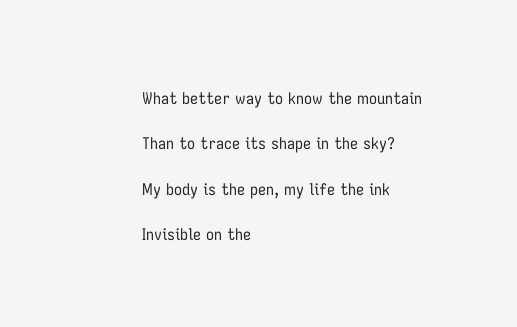What better way to know the mountain

Than to trace its shape in the sky?

My body is the pen, my life the ink

Invisible on the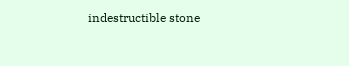indestructible stone